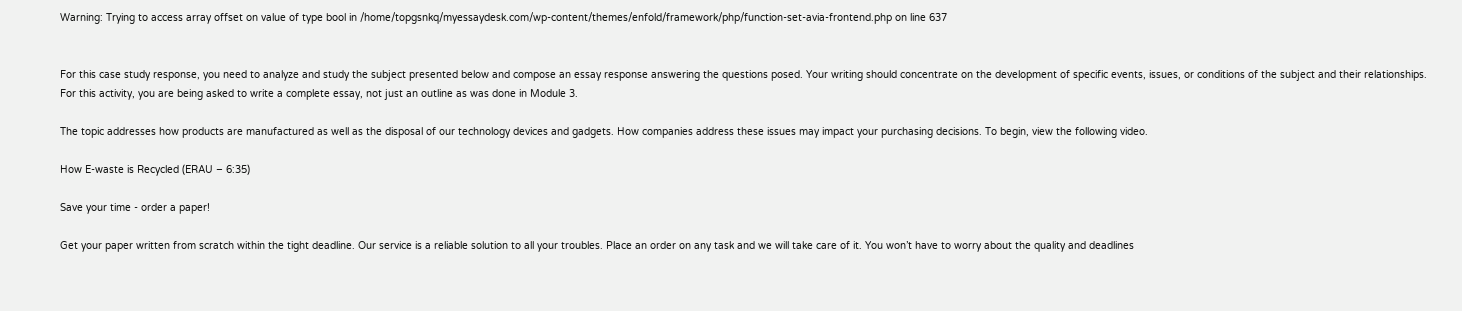Warning: Trying to access array offset on value of type bool in /home/topgsnkq/myessaydesk.com/wp-content/themes/enfold/framework/php/function-set-avia-frontend.php on line 637


For this case study response, you need to analyze and study the subject presented below and compose an essay response answering the questions posed. Your writing should concentrate on the development of specific events, issues, or conditions of the subject and their relationships. For this activity, you are being asked to write a complete essay, not just an outline as was done in Module 3.

The topic addresses how products are manufactured as well as the disposal of our technology devices and gadgets. How companies address these issues may impact your purchasing decisions. To begin, view the following video.

How E-waste is Recycled (ERAU – 6:35)

Save your time - order a paper!

Get your paper written from scratch within the tight deadline. Our service is a reliable solution to all your troubles. Place an order on any task and we will take care of it. You won’t have to worry about the quality and deadlines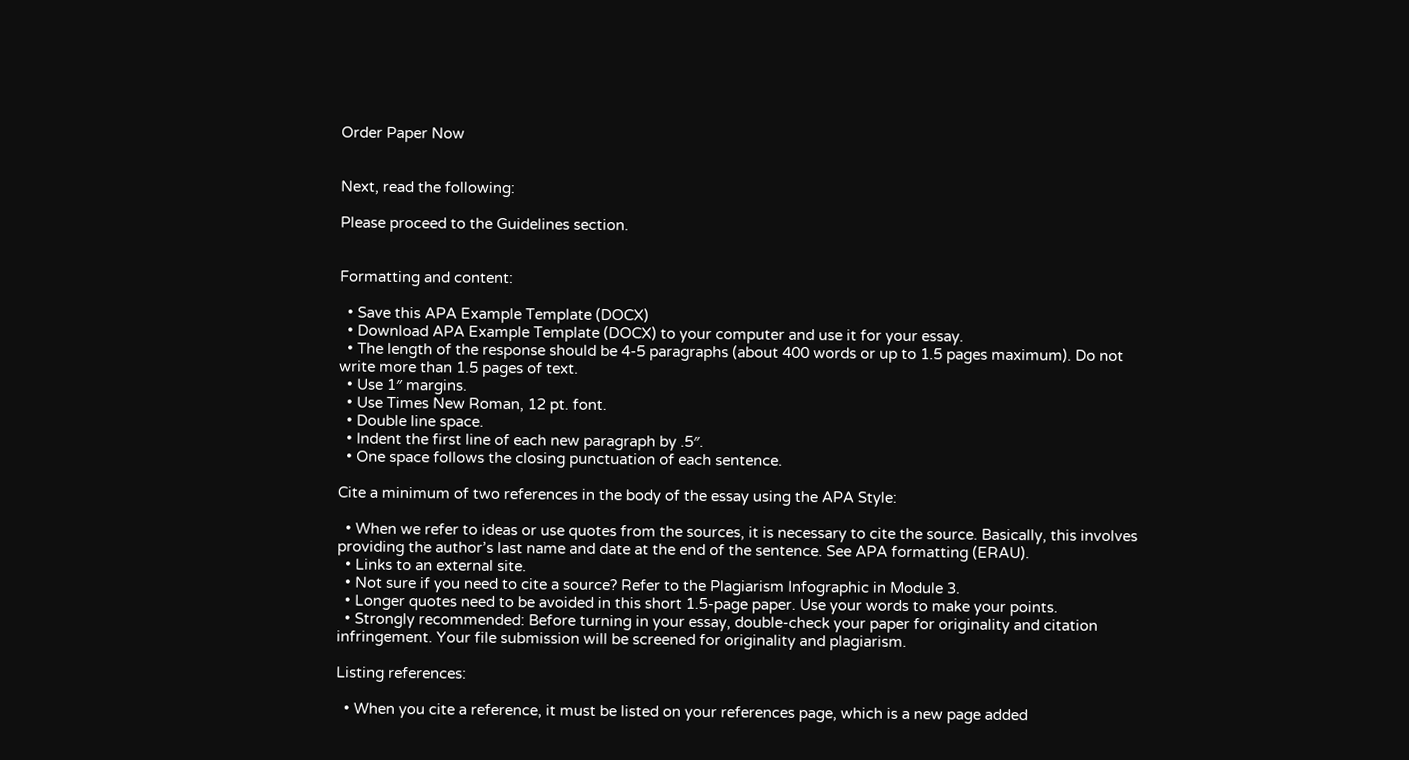Order Paper Now


Next, read the following:

Please proceed to the Guidelines section.


Formatting and content:

  • Save this APA Example Template (DOCX)
  • Download APA Example Template (DOCX) to your computer and use it for your essay.
  • The length of the response should be 4-5 paragraphs (about 400 words or up to 1.5 pages maximum). Do not write more than 1.5 pages of text.
  • Use 1″ margins.
  • Use Times New Roman, 12 pt. font.
  • Double line space.
  • Indent the first line of each new paragraph by .5″.
  • One space follows the closing punctuation of each sentence.

Cite a minimum of two references in the body of the essay using the APA Style:

  • When we refer to ideas or use quotes from the sources, it is necessary to cite the source. Basically, this involves providing the author’s last name and date at the end of the sentence. See APA formatting (ERAU).
  • Links to an external site.
  • Not sure if you need to cite a source? Refer to the Plagiarism Infographic in Module 3.
  • Longer quotes need to be avoided in this short 1.5-page paper. Use your words to make your points.
  • Strongly recommended: Before turning in your essay, double-check your paper for originality and citation infringement. Your file submission will be screened for originality and plagiarism.

Listing references:

  • When you cite a reference, it must be listed on your references page, which is a new page added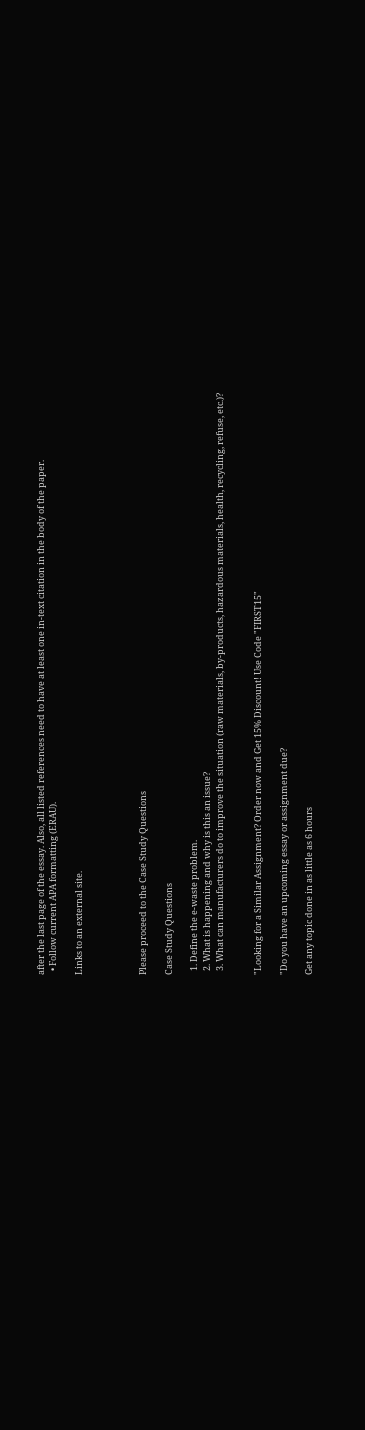after the last page of the essay. Also, all listed references need to have at least one in-text citation in the body of the paper.
  • Follow current APA formatting (ERAU).

Links to an external site.




Please proceed to the Case Study Questions

Case Study Questions

  1. Define the e-waste problem.
  2. What is happening and why is this an issue?
  3. What can manufacturers do to improve the situation (raw materials, by-products, hazardous materials, health, recycling, refuse, etc.)?


"Looking for a Similar Assignment? Order now and Get 15% Discount! Use Code "FIRST15"

"Do you have an upcoming essay or assignment due?

Get any topic done in as little as 6 hours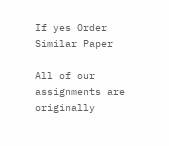If yes Order Similar Paper

All of our assignments are originally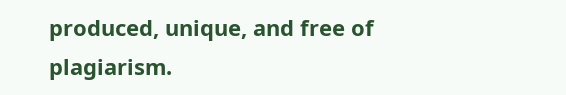produced, unique, and free of plagiarism.